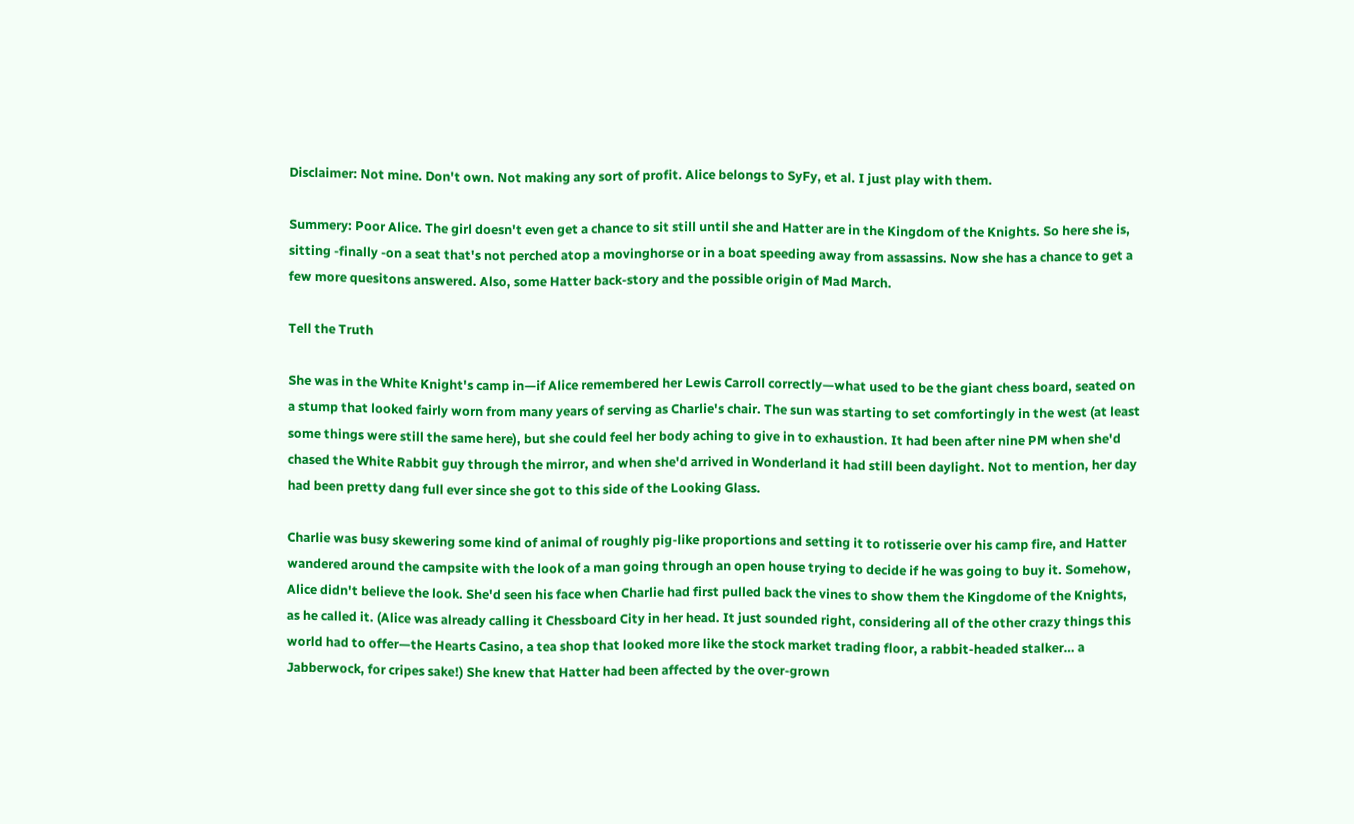Disclaimer: Not mine. Don't own. Not making any sort of profit. Alice belongs to SyFy, et al. I just play with them.

Summery: Poor Alice. The girl doesn't even get a chance to sit still until she and Hatter are in the Kingdom of the Knights. So here she is, sitting -finally -on a seat that's not perched atop a movinghorse or in a boat speeding away from assassins. Now she has a chance to get a few more quesitons answered. Also, some Hatter back-story and the possible origin of Mad March.

Tell the Truth

She was in the White Knight's camp in—if Alice remembered her Lewis Carroll correctly—what used to be the giant chess board, seated on a stump that looked fairly worn from many years of serving as Charlie's chair. The sun was starting to set comfortingly in the west (at least some things were still the same here), but she could feel her body aching to give in to exhaustion. It had been after nine PM when she'd chased the White Rabbit guy through the mirror, and when she'd arrived in Wonderland it had still been daylight. Not to mention, her day had been pretty dang full ever since she got to this side of the Looking Glass.

Charlie was busy skewering some kind of animal of roughly pig-like proportions and setting it to rotisserie over his camp fire, and Hatter wandered around the campsite with the look of a man going through an open house trying to decide if he was going to buy it. Somehow, Alice didn't believe the look. She'd seen his face when Charlie had first pulled back the vines to show them the Kingdome of the Knights, as he called it. (Alice was already calling it Chessboard City in her head. It just sounded right, considering all of the other crazy things this world had to offer—the Hearts Casino, a tea shop that looked more like the stock market trading floor, a rabbit-headed stalker… a Jabberwock, for cripes sake!) She knew that Hatter had been affected by the over-grown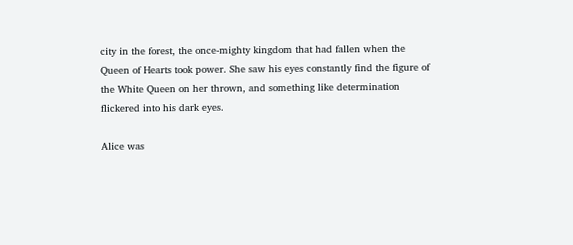city in the forest, the once-mighty kingdom that had fallen when the Queen of Hearts took power. She saw his eyes constantly find the figure of the White Queen on her thrown, and something like determination flickered into his dark eyes.

Alice was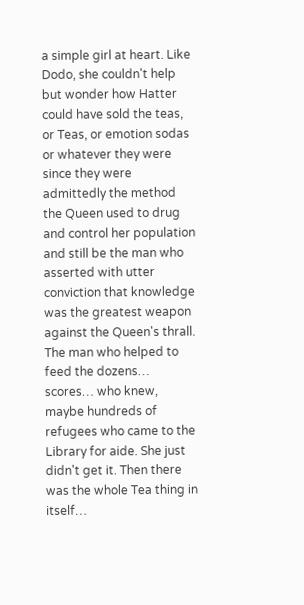a simple girl at heart. Like Dodo, she couldn't help but wonder how Hatter could have sold the teas, or Teas, or emotion sodas or whatever they were since they were admittedly the method the Queen used to drug and control her population and still be the man who asserted with utter conviction that knowledge was the greatest weapon against the Queen's thrall. The man who helped to feed the dozens… scores… who knew, maybe hundreds of refugees who came to the Library for aide. She just didn't get it. Then there was the whole Tea thing in itself…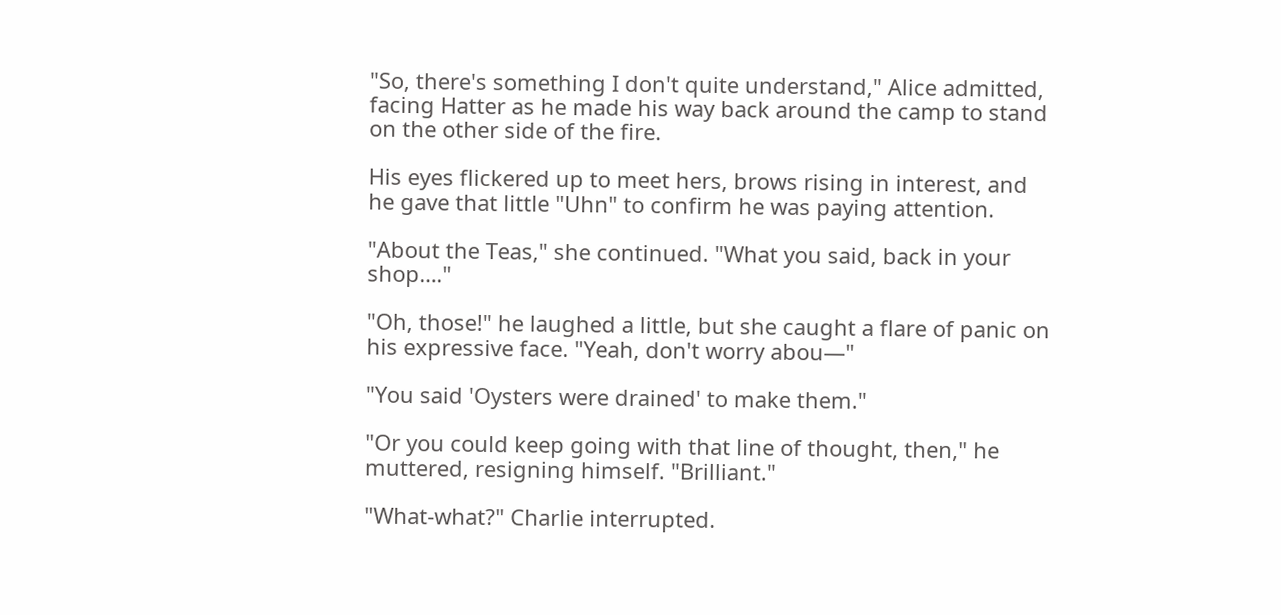"So, there's something I don't quite understand," Alice admitted, facing Hatter as he made his way back around the camp to stand on the other side of the fire.

His eyes flickered up to meet hers, brows rising in interest, and he gave that little "Uhn" to confirm he was paying attention.

"About the Teas," she continued. "What you said, back in your shop…."

"Oh, those!" he laughed a little, but she caught a flare of panic on his expressive face. "Yeah, don't worry abou—"

"You said 'Oysters were drained' to make them."

"Or you could keep going with that line of thought, then," he muttered, resigning himself. "Brilliant."

"What-what?" Charlie interrupted.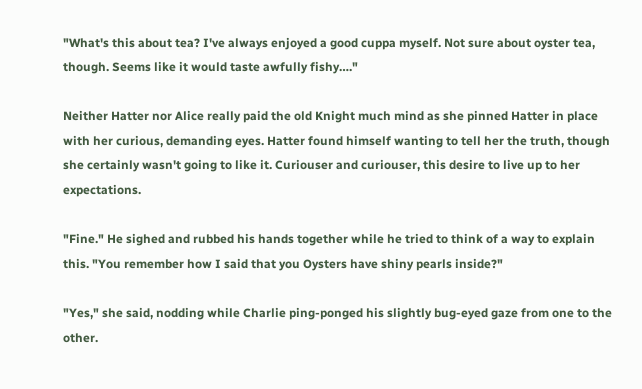"What's this about tea? I've always enjoyed a good cuppa myself. Not sure about oyster tea, though. Seems like it would taste awfully fishy…."

Neither Hatter nor Alice really paid the old Knight much mind as she pinned Hatter in place with her curious, demanding eyes. Hatter found himself wanting to tell her the truth, though she certainly wasn't going to like it. Curiouser and curiouser, this desire to live up to her expectations.

"Fine." He sighed and rubbed his hands together while he tried to think of a way to explain this. "You remember how I said that you Oysters have shiny pearls inside?"

"Yes," she said, nodding while Charlie ping-ponged his slightly bug-eyed gaze from one to the other.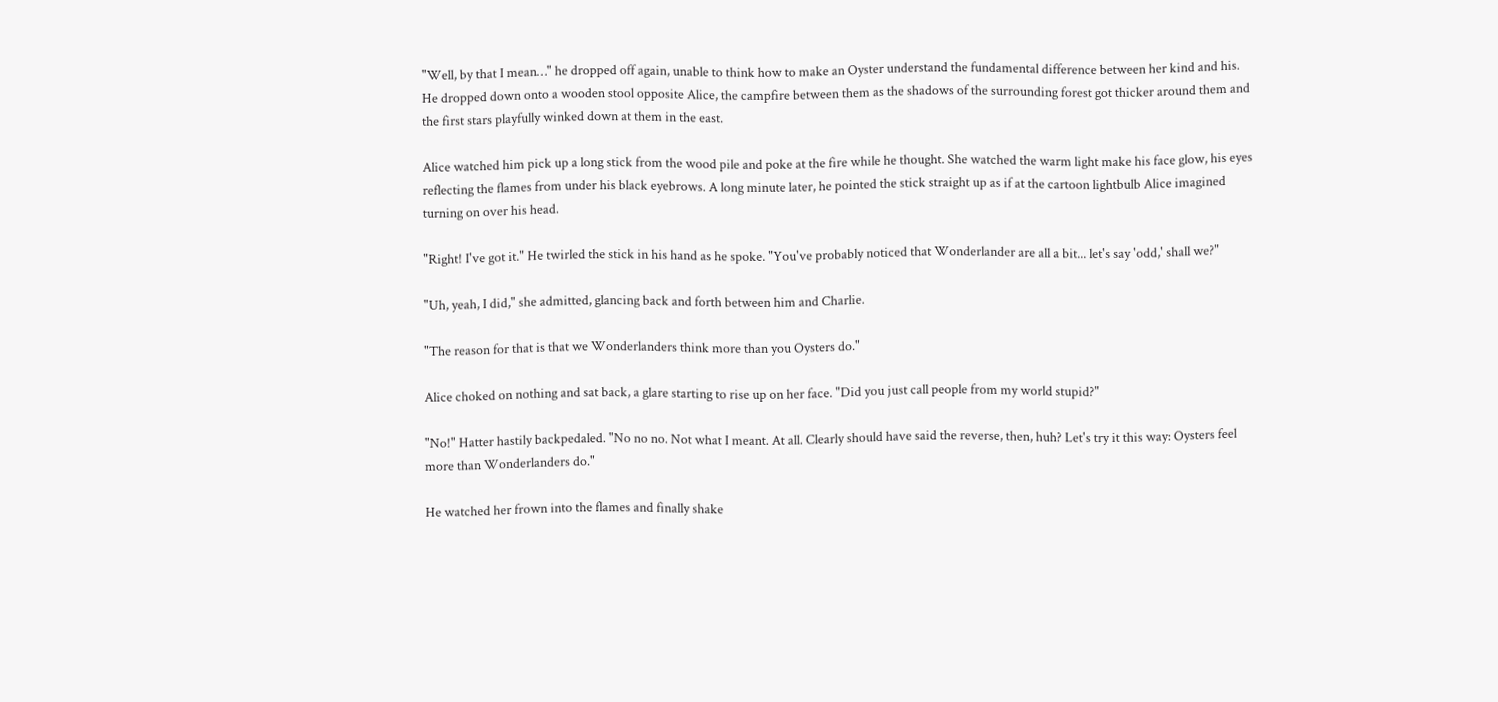"Well, by that I mean…" he dropped off again, unable to think how to make an Oyster understand the fundamental difference between her kind and his. He dropped down onto a wooden stool opposite Alice, the campfire between them as the shadows of the surrounding forest got thicker around them and the first stars playfully winked down at them in the east.

Alice watched him pick up a long stick from the wood pile and poke at the fire while he thought. She watched the warm light make his face glow, his eyes reflecting the flames from under his black eyebrows. A long minute later, he pointed the stick straight up as if at the cartoon lightbulb Alice imagined turning on over his head.

"Right! I've got it." He twirled the stick in his hand as he spoke. "You've probably noticed that Wonderlander are all a bit... let's say 'odd,' shall we?"

"Uh, yeah, I did," she admitted, glancing back and forth between him and Charlie.

"The reason for that is that we Wonderlanders think more than you Oysters do."

Alice choked on nothing and sat back, a glare starting to rise up on her face. "Did you just call people from my world stupid?"

"No!" Hatter hastily backpedaled. "No no no. Not what I meant. At all. Clearly should have said the reverse, then, huh? Let's try it this way: Oysters feel more than Wonderlanders do."

He watched her frown into the flames and finally shake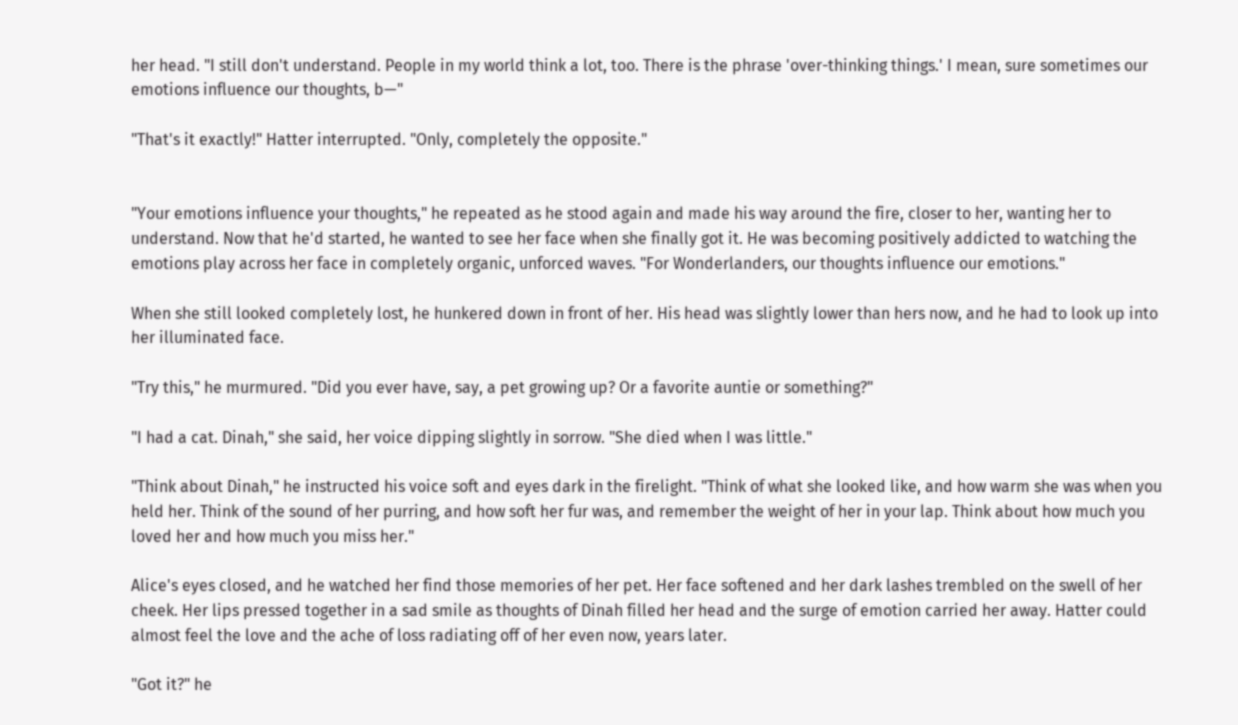her head. "I still don't understand. People in my world think a lot, too. There is the phrase 'over-thinking things.' I mean, sure sometimes our emotions influence our thoughts, b—"

"That's it exactly!" Hatter interrupted. "Only, completely the opposite."


"Your emotions influence your thoughts," he repeated as he stood again and made his way around the fire, closer to her, wanting her to understand. Now that he'd started, he wanted to see her face when she finally got it. He was becoming positively addicted to watching the emotions play across her face in completely organic, unforced waves. "For Wonderlanders, our thoughts influence our emotions."

When she still looked completely lost, he hunkered down in front of her. His head was slightly lower than hers now, and he had to look up into her illuminated face.

"Try this," he murmured. "Did you ever have, say, a pet growing up? Or a favorite auntie or something?"

"I had a cat. Dinah," she said, her voice dipping slightly in sorrow. "She died when I was little."

"Think about Dinah," he instructed his voice soft and eyes dark in the firelight. "Think of what she looked like, and how warm she was when you held her. Think of the sound of her purring, and how soft her fur was, and remember the weight of her in your lap. Think about how much you loved her and how much you miss her."

Alice's eyes closed, and he watched her find those memories of her pet. Her face softened and her dark lashes trembled on the swell of her cheek. Her lips pressed together in a sad smile as thoughts of Dinah filled her head and the surge of emotion carried her away. Hatter could almost feel the love and the ache of loss radiating off of her even now, years later.

"Got it?" he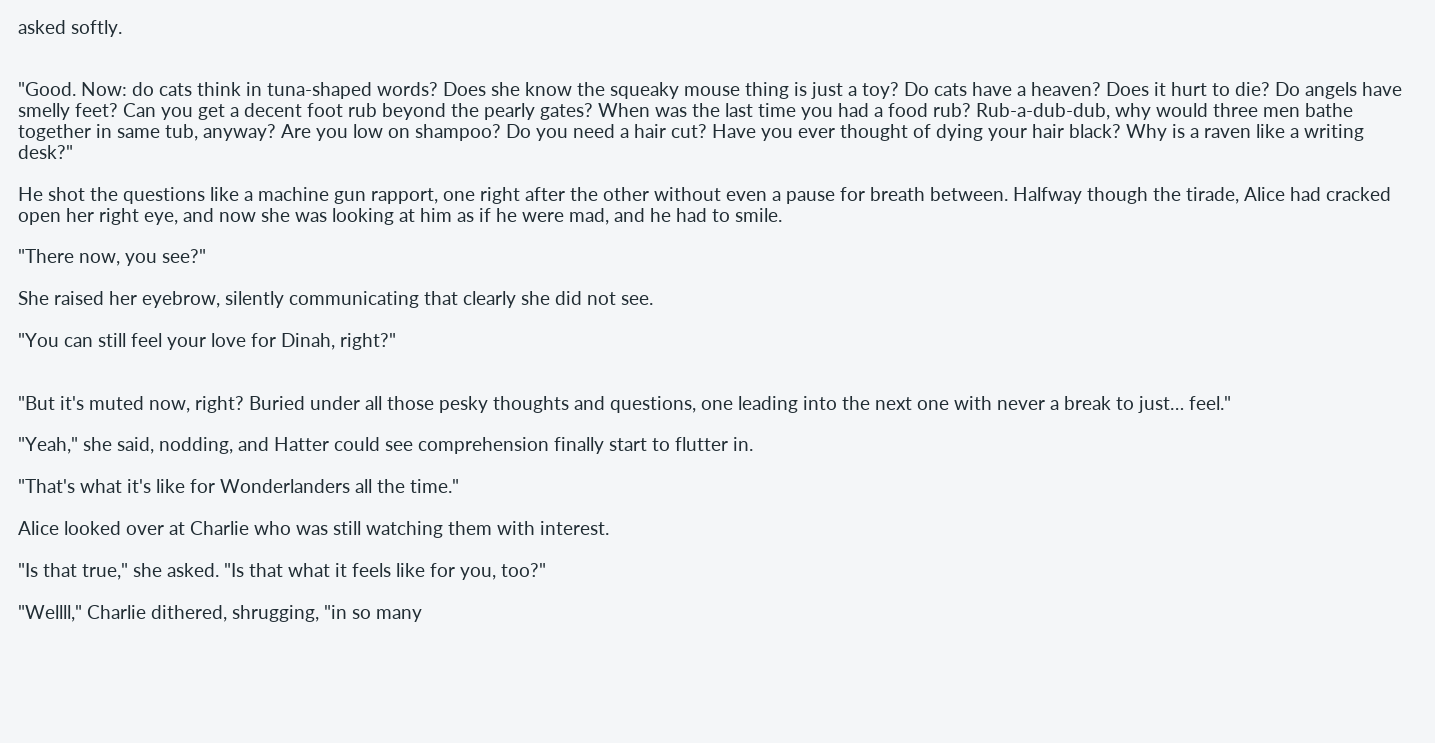asked softly.


"Good. Now: do cats think in tuna-shaped words? Does she know the squeaky mouse thing is just a toy? Do cats have a heaven? Does it hurt to die? Do angels have smelly feet? Can you get a decent foot rub beyond the pearly gates? When was the last time you had a food rub? Rub-a-dub-dub, why would three men bathe together in same tub, anyway? Are you low on shampoo? Do you need a hair cut? Have you ever thought of dying your hair black? Why is a raven like a writing desk?"

He shot the questions like a machine gun rapport, one right after the other without even a pause for breath between. Halfway though the tirade, Alice had cracked open her right eye, and now she was looking at him as if he were mad, and he had to smile.

"There now, you see?"

She raised her eyebrow, silently communicating that clearly she did not see.

"You can still feel your love for Dinah, right?"


"But it's muted now, right? Buried under all those pesky thoughts and questions, one leading into the next one with never a break to just… feel."

"Yeah," she said, nodding, and Hatter could see comprehension finally start to flutter in.

"That's what it's like for Wonderlanders all the time."

Alice looked over at Charlie who was still watching them with interest.

"Is that true," she asked. "Is that what it feels like for you, too?"

"Wellll," Charlie dithered, shrugging, "in so many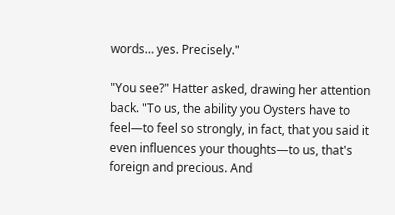words… yes. Precisely."

"You see?" Hatter asked, drawing her attention back. "To us, the ability you Oysters have to feel—to feel so strongly, in fact, that you said it even influences your thoughts—to us, that's foreign and precious. And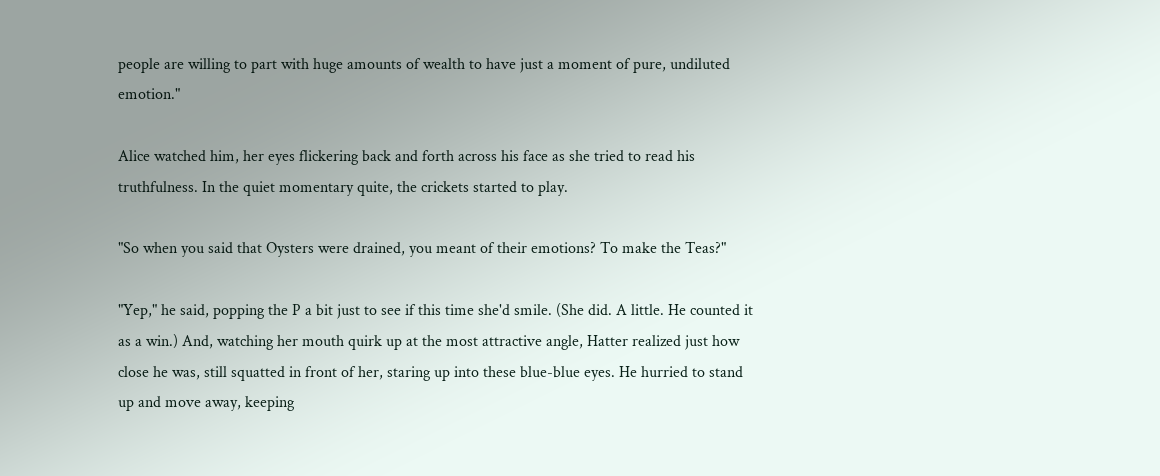people are willing to part with huge amounts of wealth to have just a moment of pure, undiluted emotion."

Alice watched him, her eyes flickering back and forth across his face as she tried to read his truthfulness. In the quiet momentary quite, the crickets started to play.

"So when you said that Oysters were drained, you meant of their emotions? To make the Teas?"

"Yep," he said, popping the P a bit just to see if this time she'd smile. (She did. A little. He counted it as a win.) And, watching her mouth quirk up at the most attractive angle, Hatter realized just how close he was, still squatted in front of her, staring up into these blue-blue eyes. He hurried to stand up and move away, keeping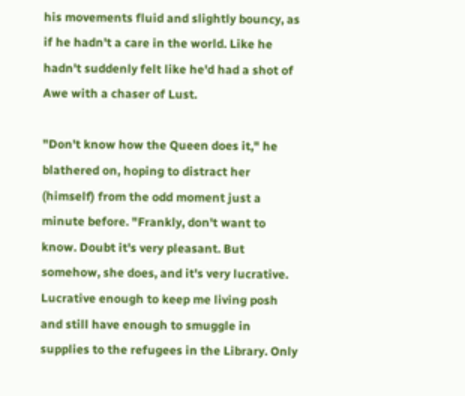his movements fluid and slightly bouncy, as if he hadn't a care in the world. Like he hadn't suddenly felt like he'd had a shot of Awe with a chaser of Lust.

"Don't know how the Queen does it," he blathered on, hoping to distract her (himself) from the odd moment just a minute before. "Frankly, don't want to know. Doubt it's very pleasant. But somehow, she does, and it's very lucrative. Lucrative enough to keep me living posh and still have enough to smuggle in supplies to the refugees in the Library. Only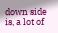down side is, a lot of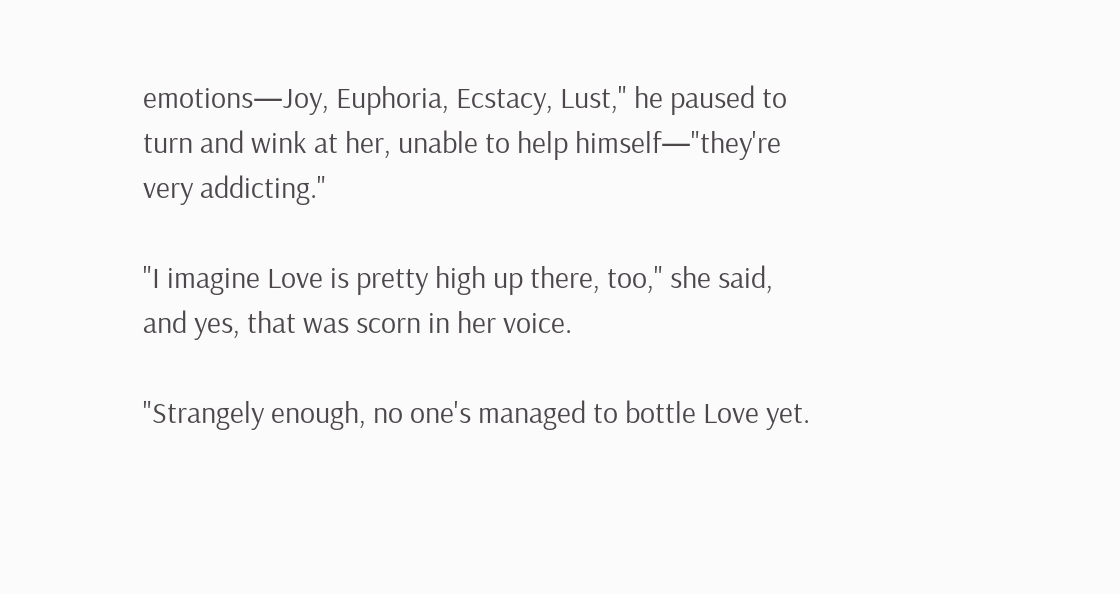emotions—Joy, Euphoria, Ecstacy, Lust," he paused to turn and wink at her, unable to help himself—"they're very addicting."

"I imagine Love is pretty high up there, too," she said, and yes, that was scorn in her voice.

"Strangely enough, no one's managed to bottle Love yet.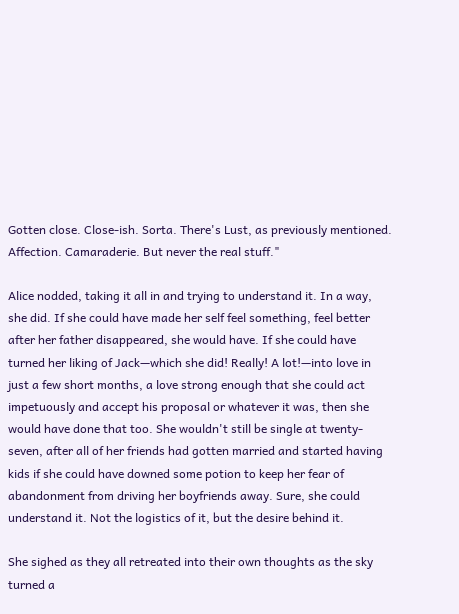Gotten close. Close-ish. Sorta. There's Lust, as previously mentioned. Affection. Camaraderie. But never the real stuff."

Alice nodded, taking it all in and trying to understand it. In a way, she did. If she could have made her self feel something, feel better after her father disappeared, she would have. If she could have turned her liking of Jack—which she did! Really! A lot!—into love in just a few short months, a love strong enough that she could act impetuously and accept his proposal or whatever it was, then she would have done that too. She wouldn't still be single at twenty-seven, after all of her friends had gotten married and started having kids if she could have downed some potion to keep her fear of abandonment from driving her boyfriends away. Sure, she could understand it. Not the logistics of it, but the desire behind it.

She sighed as they all retreated into their own thoughts as the sky turned a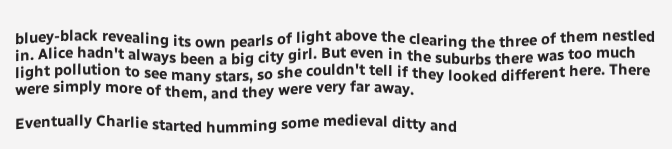bluey-black revealing its own pearls of light above the clearing the three of them nestled in. Alice hadn't always been a big city girl. But even in the suburbs there was too much light pollution to see many stars, so she couldn't tell if they looked different here. There were simply more of them, and they were very far away.

Eventually Charlie started humming some medieval ditty and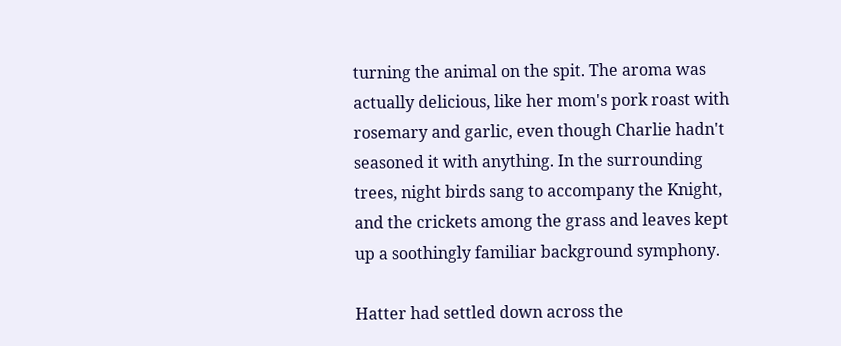turning the animal on the spit. The aroma was actually delicious, like her mom's pork roast with rosemary and garlic, even though Charlie hadn't seasoned it with anything. In the surrounding trees, night birds sang to accompany the Knight, and the crickets among the grass and leaves kept up a soothingly familiar background symphony.

Hatter had settled down across the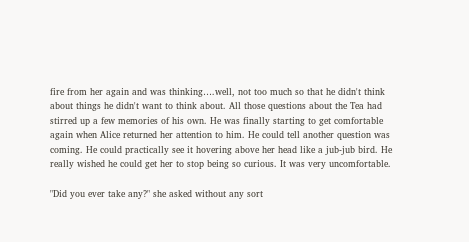fire from her again and was thinking….well, not too much so that he didn't think about things he didn't want to think about. All those questions about the Tea had stirred up a few memories of his own. He was finally starting to get comfortable again when Alice returned her attention to him. He could tell another question was coming. He could practically see it hovering above her head like a jub-jub bird. He really wished he could get her to stop being so curious. It was very uncomfortable.

"Did you ever take any?" she asked without any sort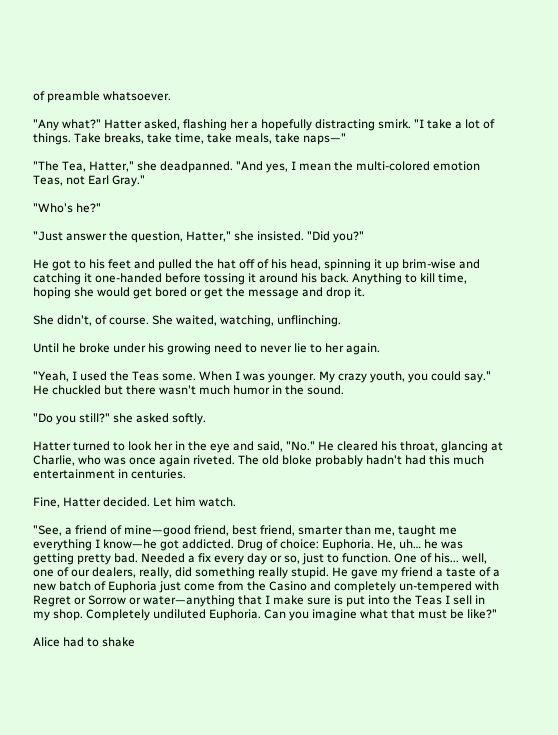of preamble whatsoever.

"Any what?" Hatter asked, flashing her a hopefully distracting smirk. "I take a lot of things. Take breaks, take time, take meals, take naps—"

"The Tea, Hatter," she deadpanned. "And yes, I mean the multi-colored emotion Teas, not Earl Gray."

"Who's he?"

"Just answer the question, Hatter," she insisted. "Did you?"

He got to his feet and pulled the hat off of his head, spinning it up brim-wise and catching it one-handed before tossing it around his back. Anything to kill time, hoping she would get bored or get the message and drop it.

She didn't, of course. She waited, watching, unflinching.

Until he broke under his growing need to never lie to her again.

"Yeah, I used the Teas some. When I was younger. My crazy youth, you could say." He chuckled but there wasn't much humor in the sound.

"Do you still?" she asked softly.

Hatter turned to look her in the eye and said, "No." He cleared his throat, glancing at Charlie, who was once again riveted. The old bloke probably hadn't had this much entertainment in centuries.

Fine, Hatter decided. Let him watch.

"See, a friend of mine—good friend, best friend, smarter than me, taught me everything I know—he got addicted. Drug of choice: Euphoria. He, uh… he was getting pretty bad. Needed a fix every day or so, just to function. One of his... well, one of our dealers, really, did something really stupid. He gave my friend a taste of a new batch of Euphoria just come from the Casino and completely un-tempered with Regret or Sorrow or water—anything that I make sure is put into the Teas I sell in my shop. Completely undiluted Euphoria. Can you imagine what that must be like?"

Alice had to shake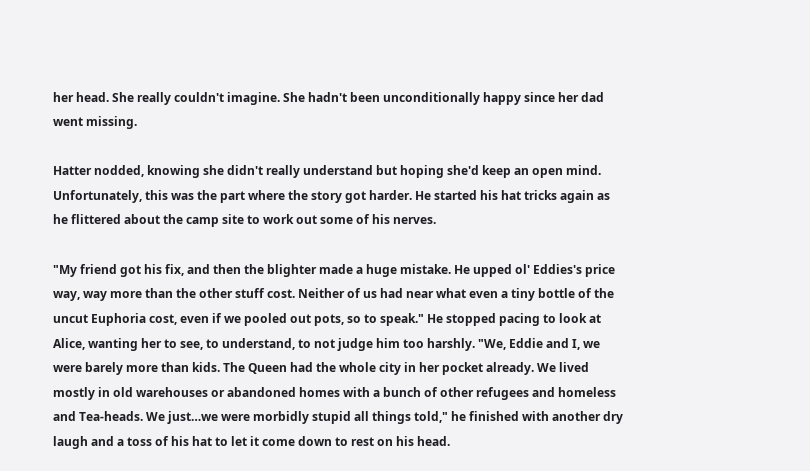her head. She really couldn't imagine. She hadn't been unconditionally happy since her dad went missing.

Hatter nodded, knowing she didn't really understand but hoping she'd keep an open mind. Unfortunately, this was the part where the story got harder. He started his hat tricks again as he flittered about the camp site to work out some of his nerves.

"My friend got his fix, and then the blighter made a huge mistake. He upped ol' Eddies's price way, way more than the other stuff cost. Neither of us had near what even a tiny bottle of the uncut Euphoria cost, even if we pooled out pots, so to speak." He stopped pacing to look at Alice, wanting her to see, to understand, to not judge him too harshly. "We, Eddie and I, we were barely more than kids. The Queen had the whole city in her pocket already. We lived mostly in old warehouses or abandoned homes with a bunch of other refugees and homeless and Tea-heads. We just…we were morbidly stupid all things told," he finished with another dry laugh and a toss of his hat to let it come down to rest on his head.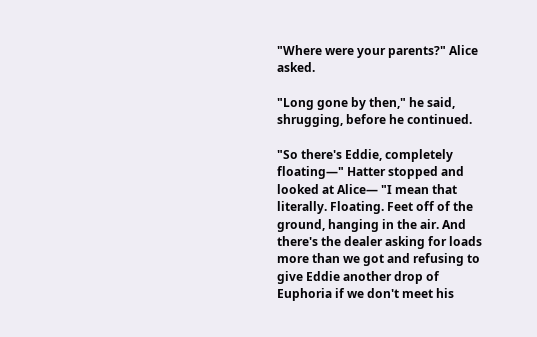"Where were your parents?" Alice asked.

"Long gone by then," he said, shrugging, before he continued.

"So there's Eddie, completely floating—" Hatter stopped and looked at Alice— "I mean that literally. Floating. Feet off of the ground, hanging in the air. And there's the dealer asking for loads more than we got and refusing to give Eddie another drop of Euphoria if we don't meet his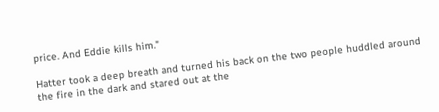price. And Eddie kills him."

Hatter took a deep breath and turned his back on the two people huddled around the fire in the dark and stared out at the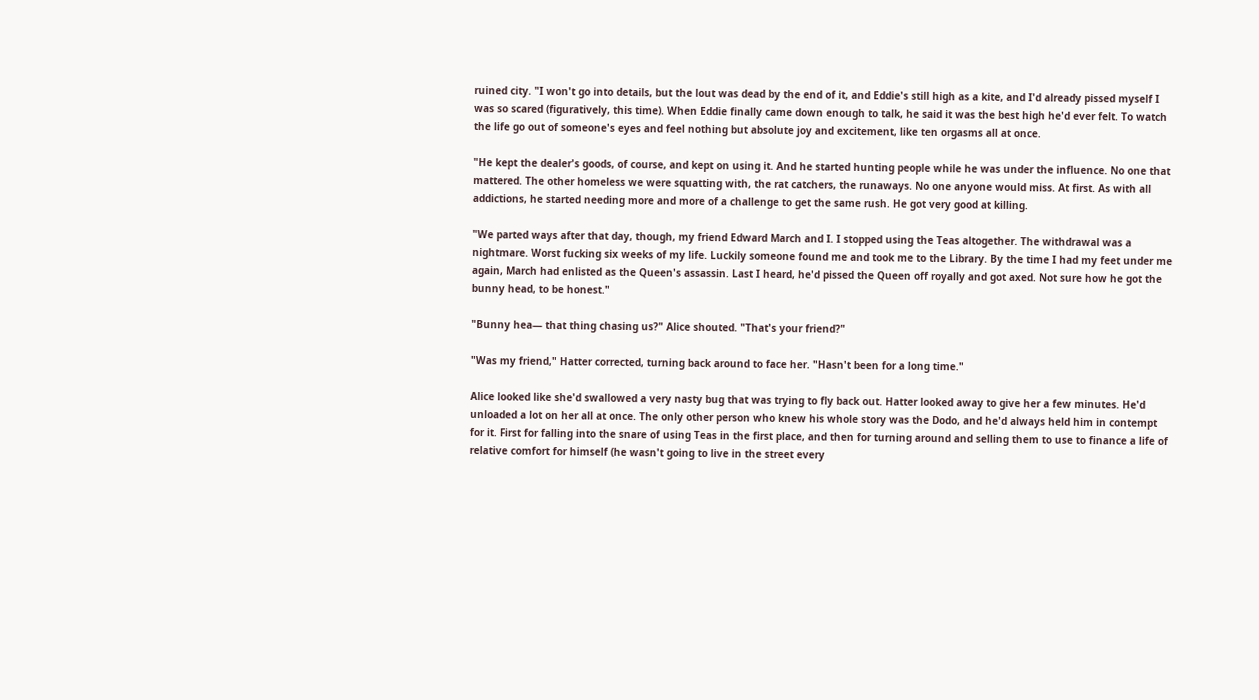ruined city. "I won't go into details, but the lout was dead by the end of it, and Eddie's still high as a kite, and I'd already pissed myself I was so scared (figuratively, this time). When Eddie finally came down enough to talk, he said it was the best high he'd ever felt. To watch the life go out of someone's eyes and feel nothing but absolute joy and excitement, like ten orgasms all at once.

"He kept the dealer's goods, of course, and kept on using it. And he started hunting people while he was under the influence. No one that mattered. The other homeless we were squatting with, the rat catchers, the runaways. No one anyone would miss. At first. As with all addictions, he started needing more and more of a challenge to get the same rush. He got very good at killing.

"We parted ways after that day, though, my friend Edward March and I. I stopped using the Teas altogether. The withdrawal was a nightmare. Worst fucking six weeks of my life. Luckily someone found me and took me to the Library. By the time I had my feet under me again, March had enlisted as the Queen's assassin. Last I heard, he'd pissed the Queen off royally and got axed. Not sure how he got the bunny head, to be honest."

"Bunny hea— that thing chasing us?" Alice shouted. "That's your friend?"

"Was my friend," Hatter corrected, turning back around to face her. "Hasn't been for a long time."

Alice looked like she'd swallowed a very nasty bug that was trying to fly back out. Hatter looked away to give her a few minutes. He'd unloaded a lot on her all at once. The only other person who knew his whole story was the Dodo, and he'd always held him in contempt for it. First for falling into the snare of using Teas in the first place, and then for turning around and selling them to use to finance a life of relative comfort for himself (he wasn't going to live in the street every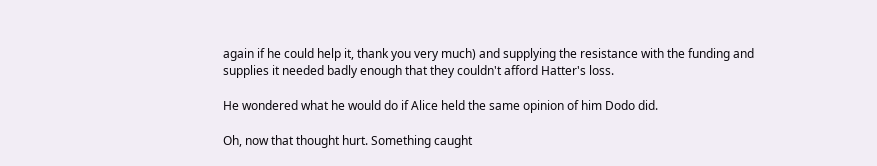again if he could help it, thank you very much) and supplying the resistance with the funding and supplies it needed badly enough that they couldn't afford Hatter's loss.

He wondered what he would do if Alice held the same opinion of him Dodo did.

Oh, now that thought hurt. Something caught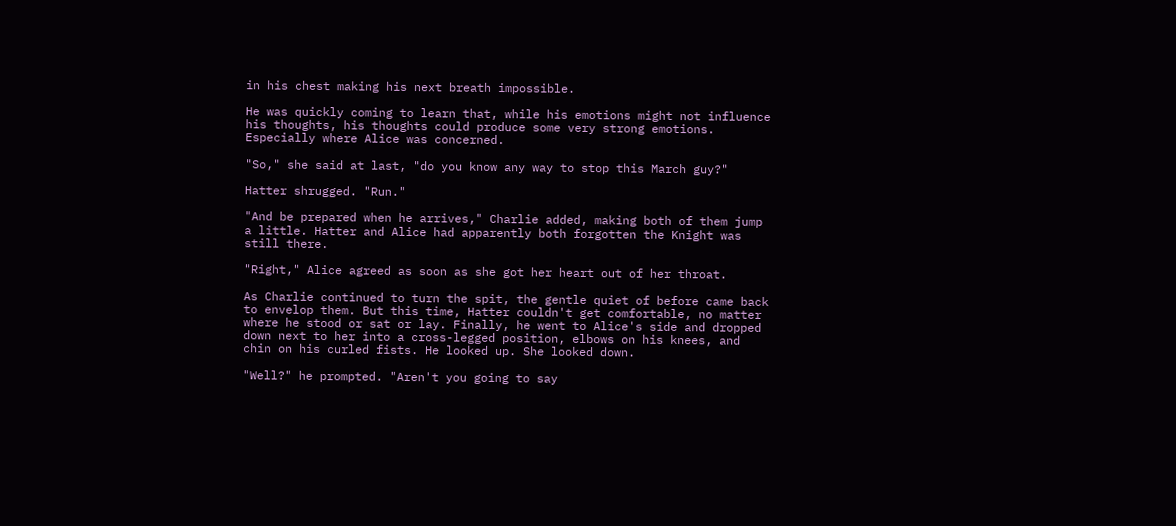in his chest making his next breath impossible.

He was quickly coming to learn that, while his emotions might not influence his thoughts, his thoughts could produce some very strong emotions. Especially where Alice was concerned.

"So," she said at last, "do you know any way to stop this March guy?"

Hatter shrugged. "Run."

"And be prepared when he arrives," Charlie added, making both of them jump a little. Hatter and Alice had apparently both forgotten the Knight was still there.

"Right," Alice agreed as soon as she got her heart out of her throat.

As Charlie continued to turn the spit, the gentle quiet of before came back to envelop them. But this time, Hatter couldn't get comfortable, no matter where he stood or sat or lay. Finally, he went to Alice's side and dropped down next to her into a cross-legged position, elbows on his knees, and chin on his curled fists. He looked up. She looked down.

"Well?" he prompted. "Aren't you going to say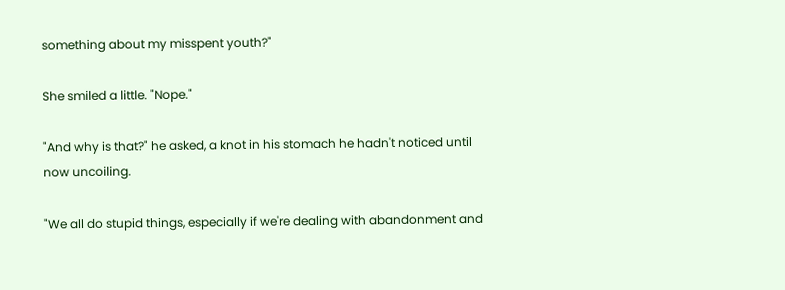something about my misspent youth?"

She smiled a little. "Nope."

"And why is that?" he asked, a knot in his stomach he hadn't noticed until now uncoiling.

"We all do stupid things, especially if we're dealing with abandonment and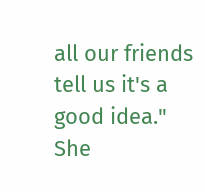all our friends tell us it's a good idea." She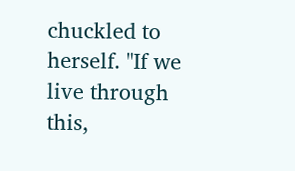chuckled to herself. "If we live through this,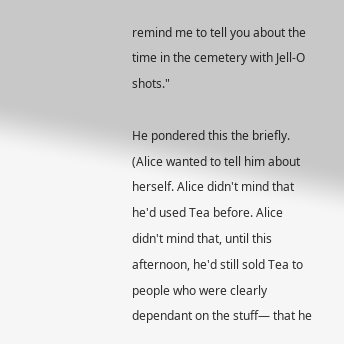remind me to tell you about the time in the cemetery with Jell-O shots."

He pondered this the briefly. (Alice wanted to tell him about herself. Alice didn't mind that he'd used Tea before. Alice didn't mind that, until this afternoon, he'd still sold Tea to people who were clearly dependant on the stuff— that he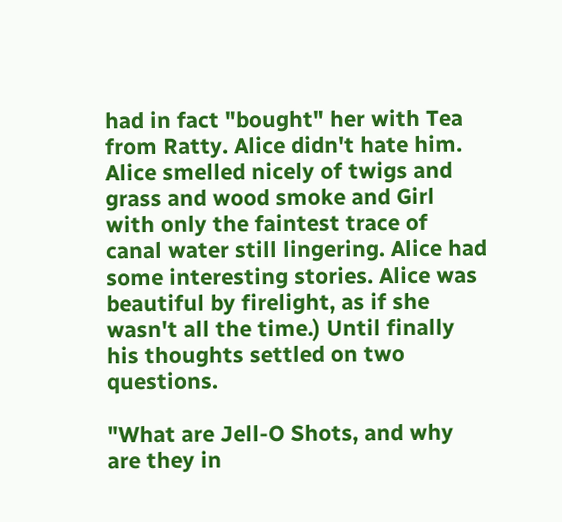had in fact "bought" her with Tea from Ratty. Alice didn't hate him. Alice smelled nicely of twigs and grass and wood smoke and Girl with only the faintest trace of canal water still lingering. Alice had some interesting stories. Alice was beautiful by firelight, as if she wasn't all the time.) Until finally his thoughts settled on two questions.

"What are Jell-O Shots, and why are they in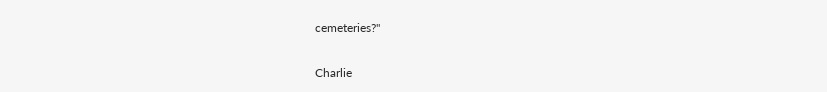cemeteries?"

Charlie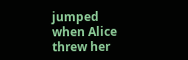jumped when Alice threw her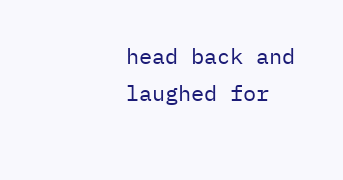head back and laughed for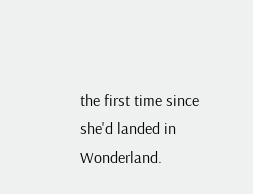the first time since she'd landed in Wonderland.